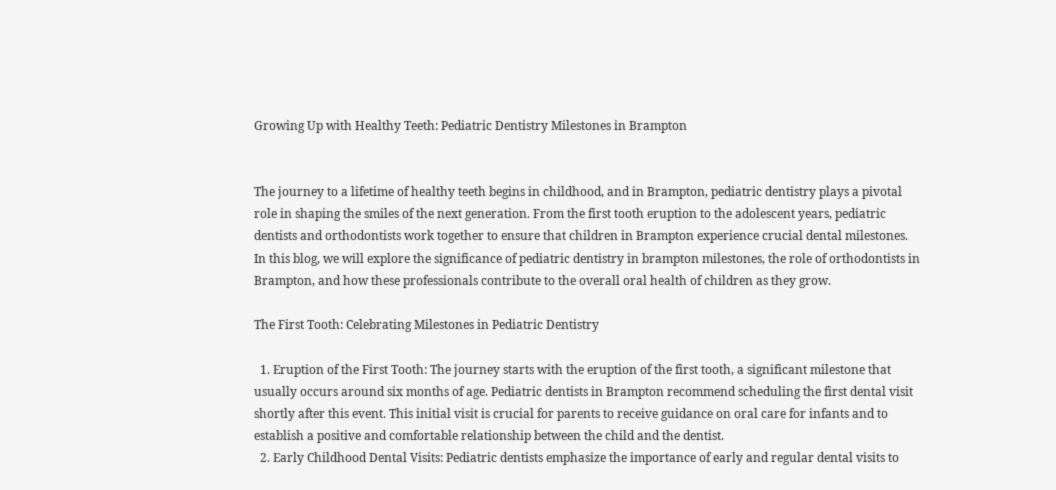Growing Up with Healthy Teeth: Pediatric Dentistry Milestones in Brampton


The journey to a lifetime of healthy teeth begins in childhood, and in Brampton, pediatric dentistry plays a pivotal role in shaping the smiles of the next generation. From the first tooth eruption to the adolescent years, pediatric dentists and orthodontists work together to ensure that children in Brampton experience crucial dental milestones. In this blog, we will explore the significance of pediatric dentistry in brampton milestones, the role of orthodontists in Brampton, and how these professionals contribute to the overall oral health of children as they grow.

The First Tooth: Celebrating Milestones in Pediatric Dentistry

  1. Eruption of the First Tooth: The journey starts with the eruption of the first tooth, a significant milestone that usually occurs around six months of age. Pediatric dentists in Brampton recommend scheduling the first dental visit shortly after this event. This initial visit is crucial for parents to receive guidance on oral care for infants and to establish a positive and comfortable relationship between the child and the dentist.
  2. Early Childhood Dental Visits: Pediatric dentists emphasize the importance of early and regular dental visits to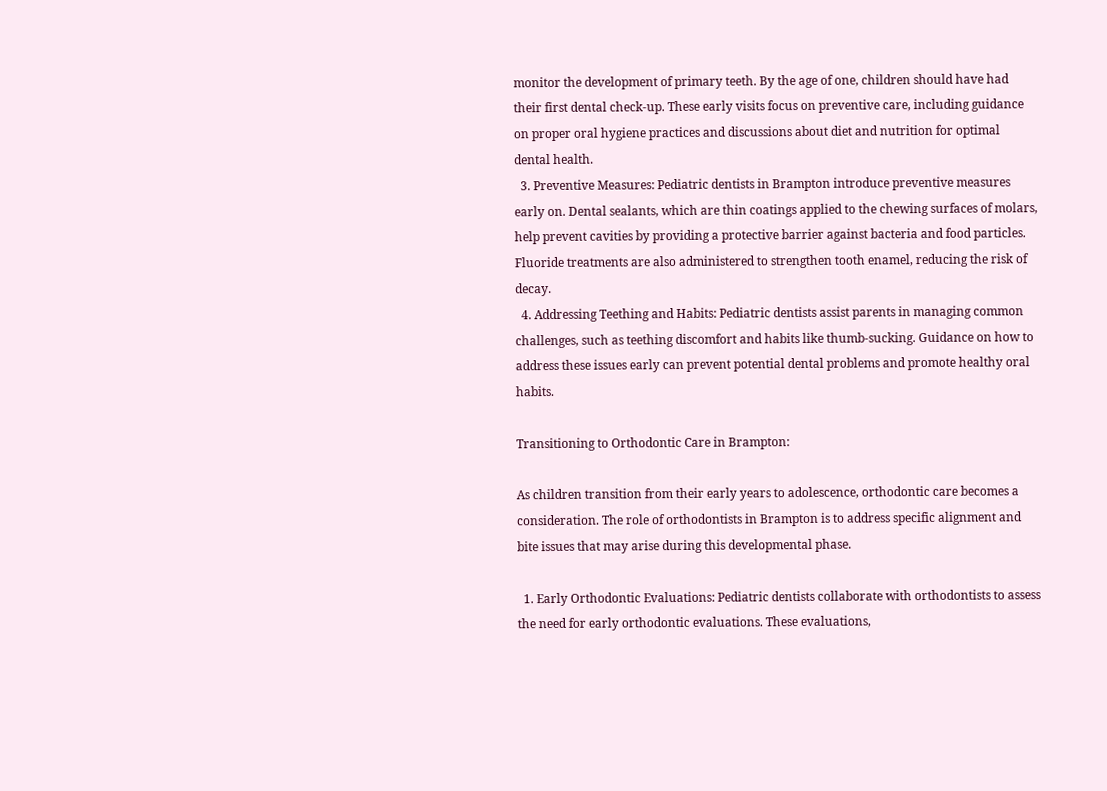monitor the development of primary teeth. By the age of one, children should have had their first dental check-up. These early visits focus on preventive care, including guidance on proper oral hygiene practices and discussions about diet and nutrition for optimal dental health.
  3. Preventive Measures: Pediatric dentists in Brampton introduce preventive measures early on. Dental sealants, which are thin coatings applied to the chewing surfaces of molars, help prevent cavities by providing a protective barrier against bacteria and food particles. Fluoride treatments are also administered to strengthen tooth enamel, reducing the risk of decay.
  4. Addressing Teething and Habits: Pediatric dentists assist parents in managing common challenges, such as teething discomfort and habits like thumb-sucking. Guidance on how to address these issues early can prevent potential dental problems and promote healthy oral habits.

Transitioning to Orthodontic Care in Brampton:

As children transition from their early years to adolescence, orthodontic care becomes a consideration. The role of orthodontists in Brampton is to address specific alignment and bite issues that may arise during this developmental phase.

  1. Early Orthodontic Evaluations: Pediatric dentists collaborate with orthodontists to assess the need for early orthodontic evaluations. These evaluations,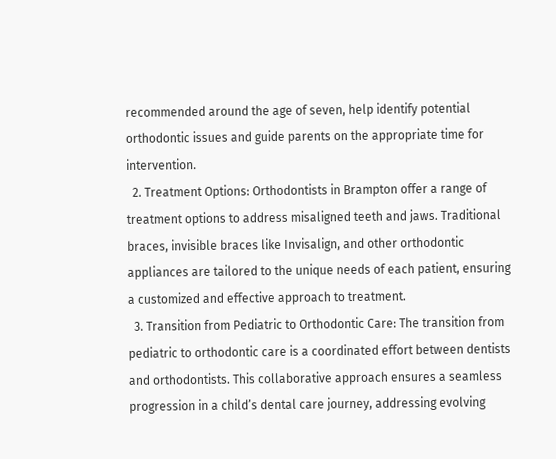recommended around the age of seven, help identify potential orthodontic issues and guide parents on the appropriate time for intervention.
  2. Treatment Options: Orthodontists in Brampton offer a range of treatment options to address misaligned teeth and jaws. Traditional braces, invisible braces like Invisalign, and other orthodontic appliances are tailored to the unique needs of each patient, ensuring a customized and effective approach to treatment.
  3. Transition from Pediatric to Orthodontic Care: The transition from pediatric to orthodontic care is a coordinated effort between dentists and orthodontists. This collaborative approach ensures a seamless progression in a child’s dental care journey, addressing evolving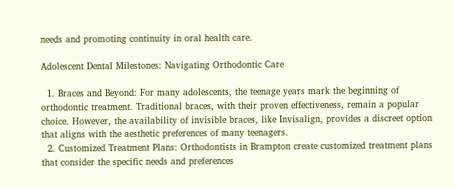needs and promoting continuity in oral health care.

Adolescent Dental Milestones: Navigating Orthodontic Care

  1. Braces and Beyond: For many adolescents, the teenage years mark the beginning of orthodontic treatment. Traditional braces, with their proven effectiveness, remain a popular choice. However, the availability of invisible braces, like Invisalign, provides a discreet option that aligns with the aesthetic preferences of many teenagers.
  2. Customized Treatment Plans: Orthodontists in Brampton create customized treatment plans that consider the specific needs and preferences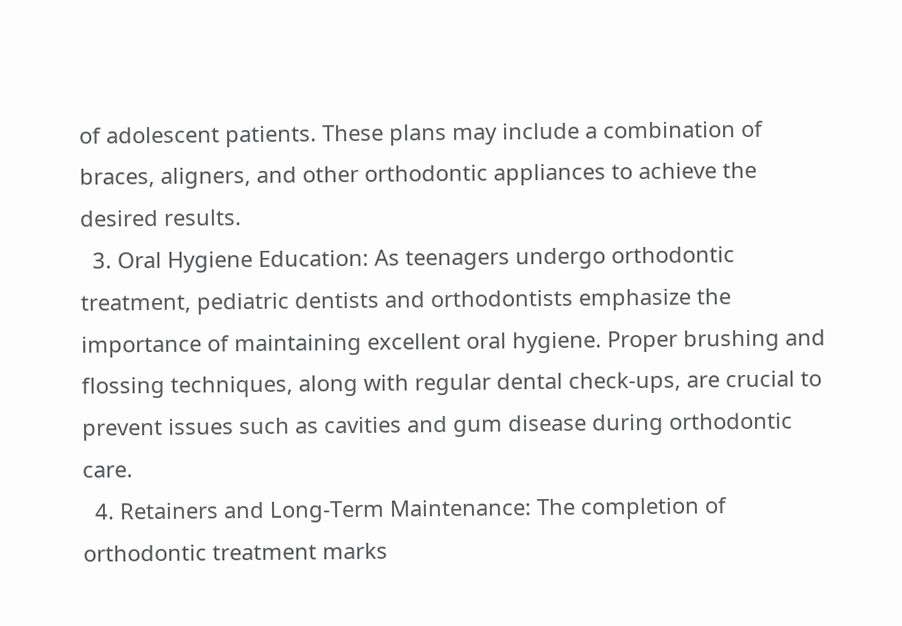of adolescent patients. These plans may include a combination of braces, aligners, and other orthodontic appliances to achieve the desired results.
  3. Oral Hygiene Education: As teenagers undergo orthodontic treatment, pediatric dentists and orthodontists emphasize the importance of maintaining excellent oral hygiene. Proper brushing and flossing techniques, along with regular dental check-ups, are crucial to prevent issues such as cavities and gum disease during orthodontic care.
  4. Retainers and Long-Term Maintenance: The completion of orthodontic treatment marks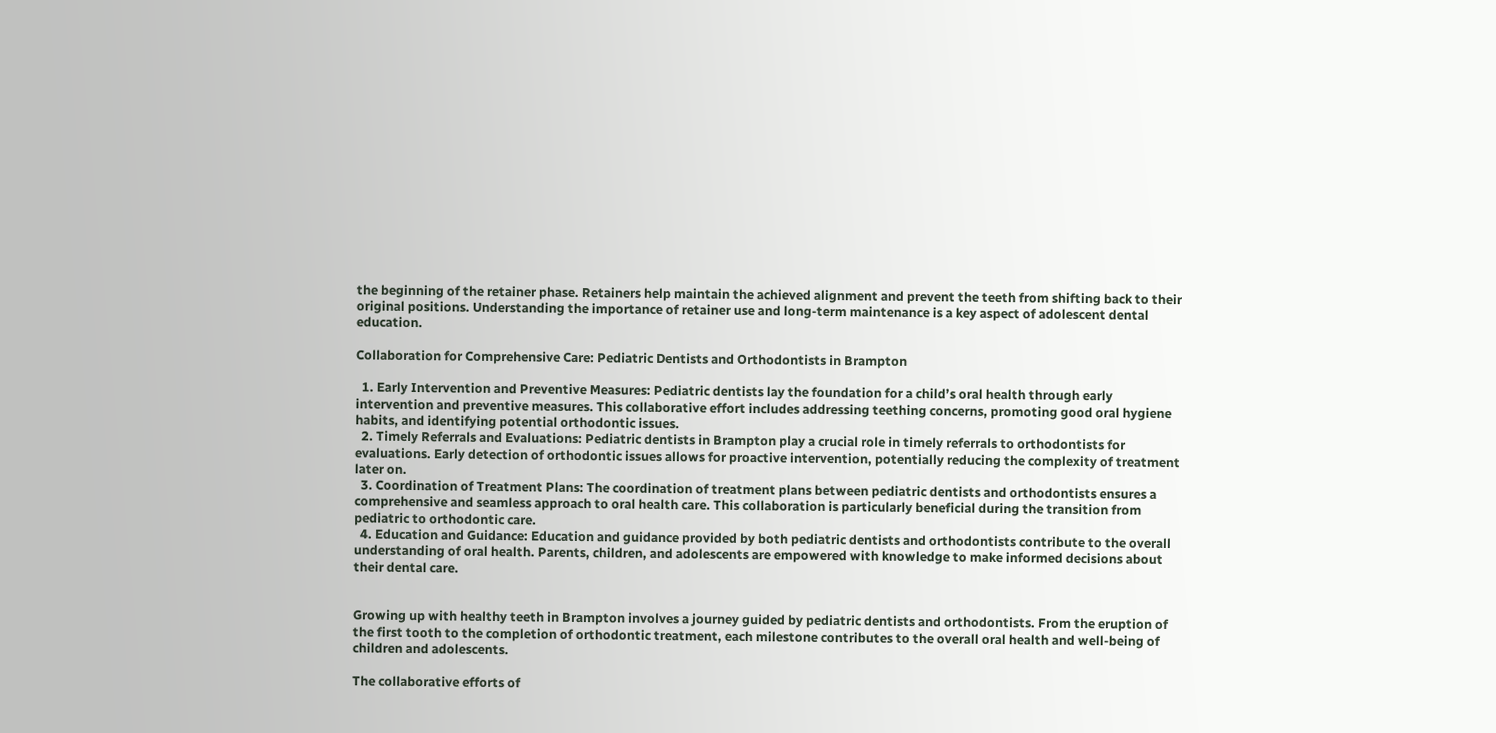the beginning of the retainer phase. Retainers help maintain the achieved alignment and prevent the teeth from shifting back to their original positions. Understanding the importance of retainer use and long-term maintenance is a key aspect of adolescent dental education.

Collaboration for Comprehensive Care: Pediatric Dentists and Orthodontists in Brampton

  1. Early Intervention and Preventive Measures: Pediatric dentists lay the foundation for a child’s oral health through early intervention and preventive measures. This collaborative effort includes addressing teething concerns, promoting good oral hygiene habits, and identifying potential orthodontic issues.
  2. Timely Referrals and Evaluations: Pediatric dentists in Brampton play a crucial role in timely referrals to orthodontists for evaluations. Early detection of orthodontic issues allows for proactive intervention, potentially reducing the complexity of treatment later on.
  3. Coordination of Treatment Plans: The coordination of treatment plans between pediatric dentists and orthodontists ensures a comprehensive and seamless approach to oral health care. This collaboration is particularly beneficial during the transition from pediatric to orthodontic care.
  4. Education and Guidance: Education and guidance provided by both pediatric dentists and orthodontists contribute to the overall understanding of oral health. Parents, children, and adolescents are empowered with knowledge to make informed decisions about their dental care.


Growing up with healthy teeth in Brampton involves a journey guided by pediatric dentists and orthodontists. From the eruption of the first tooth to the completion of orthodontic treatment, each milestone contributes to the overall oral health and well-being of children and adolescents.

The collaborative efforts of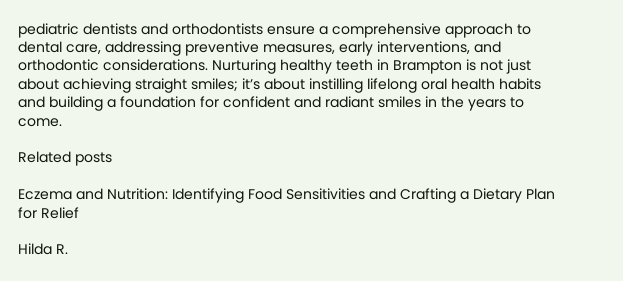pediatric dentists and orthodontists ensure a comprehensive approach to dental care, addressing preventive measures, early interventions, and orthodontic considerations. Nurturing healthy teeth in Brampton is not just about achieving straight smiles; it’s about instilling lifelong oral health habits and building a foundation for confident and radiant smiles in the years to come.

Related posts

Eczema and Nutrition: Identifying Food Sensitivities and Crafting a Dietary Plan for Relief

Hilda R.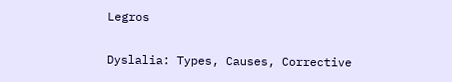Legros

Dyslalia: Types, Causes, Corrective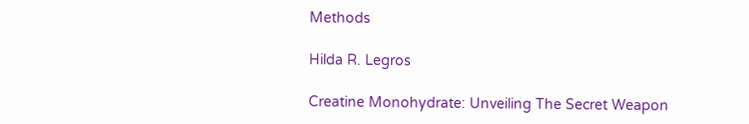Methods

Hilda R. Legros

Creatine Monohydrate: Unveiling The Secret Weapon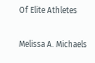Of Elite Athletes

Melissa A. Michaels